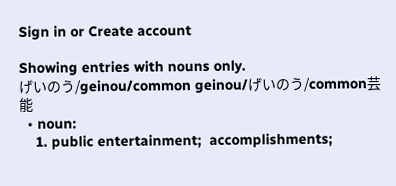Sign in or Create account

Showing entries with nouns only.
げいのう/geinou/common geinou/げいのう/common芸能
  • noun:
    1. public entertainment;  accomplishments;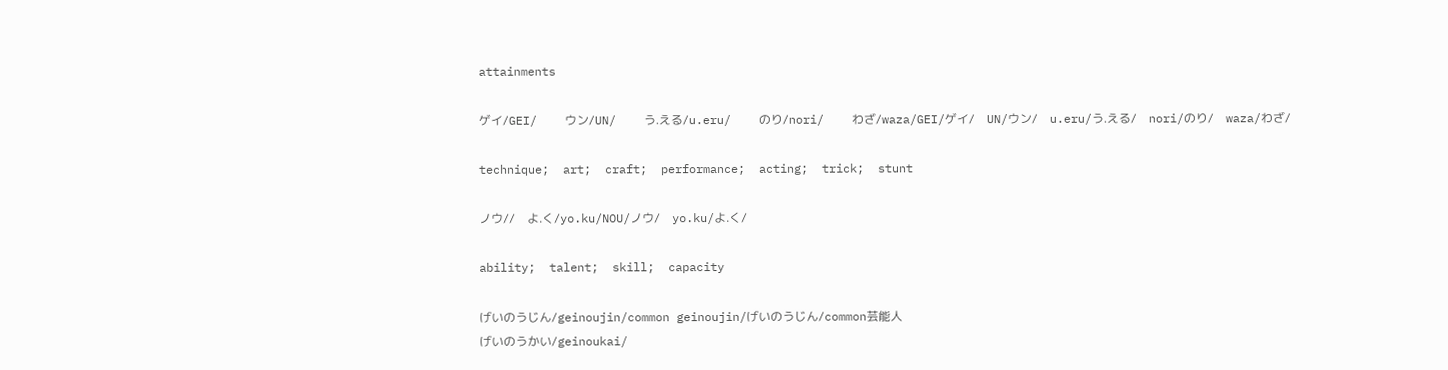attainments

ゲイ/GEI/    ウン/UN/    う.える/u.eru/    のり/nori/    わざ/waza/GEI/ゲイ/    UN/ウン/    u.eru/う.える/    nori/のり/    waza/わざ/

technique;  art;  craft;  performance;  acting;  trick;  stunt

ノウ//    よ.く/yo.ku/NOU/ノウ/    yo.ku/よ.く/

ability;  talent;  skill;  capacity

げいのうじん/geinoujin/common geinoujin/げいのうじん/common芸能人
げいのうかい/geinoukai/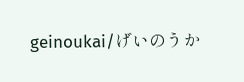geinoukai/げいのうか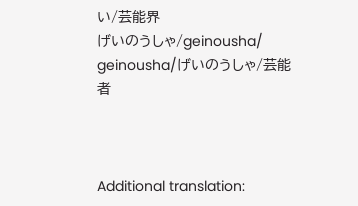い/芸能界
げいのうしゃ/geinousha/ geinousha/げいのうしゃ/芸能者



Additional translation: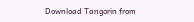Download Tangorin from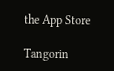the App Store

Tangorin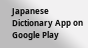Japanese Dictionary App on Google Play